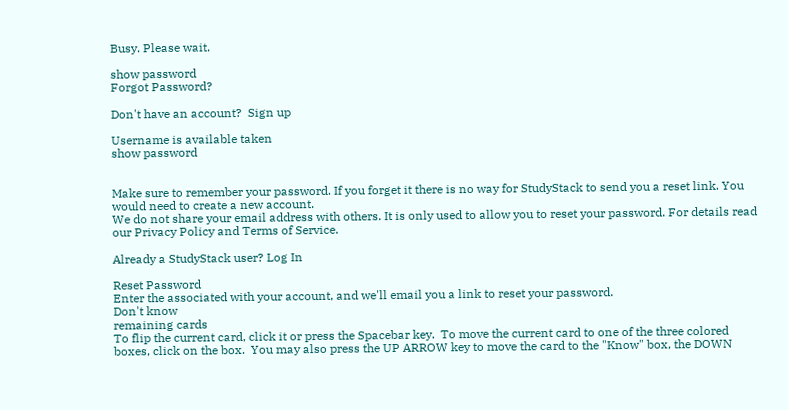Busy. Please wait.

show password
Forgot Password?

Don't have an account?  Sign up

Username is available taken
show password


Make sure to remember your password. If you forget it there is no way for StudyStack to send you a reset link. You would need to create a new account.
We do not share your email address with others. It is only used to allow you to reset your password. For details read our Privacy Policy and Terms of Service.

Already a StudyStack user? Log In

Reset Password
Enter the associated with your account, and we'll email you a link to reset your password.
Don't know
remaining cards
To flip the current card, click it or press the Spacebar key.  To move the current card to one of the three colored boxes, click on the box.  You may also press the UP ARROW key to move the card to the "Know" box, the DOWN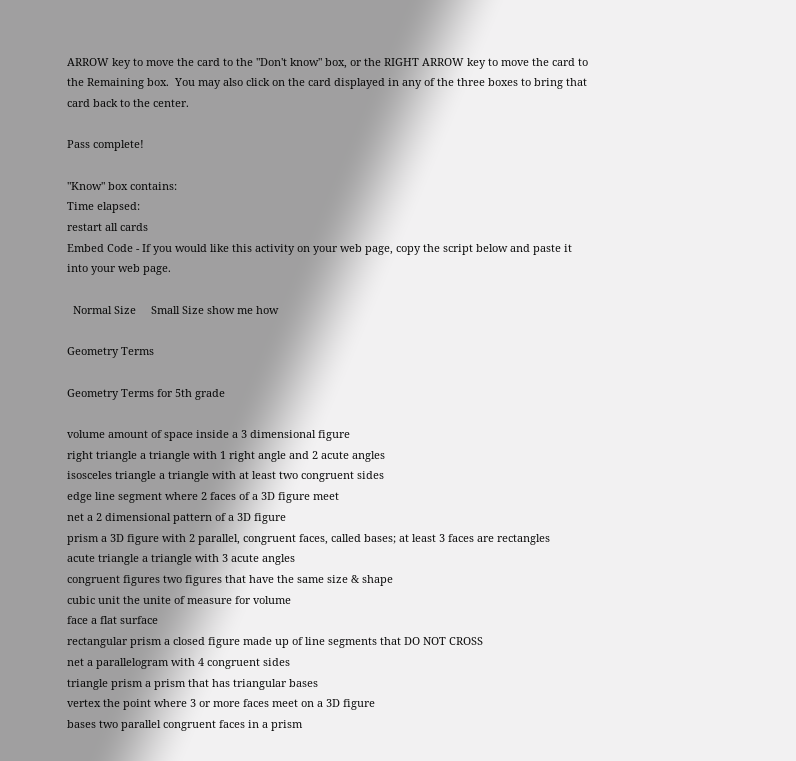ARROW key to move the card to the "Don't know" box, or the RIGHT ARROW key to move the card to the Remaining box.  You may also click on the card displayed in any of the three boxes to bring that card back to the center.

Pass complete!

"Know" box contains:
Time elapsed:
restart all cards
Embed Code - If you would like this activity on your web page, copy the script below and paste it into your web page.

  Normal Size     Small Size show me how

Geometry Terms

Geometry Terms for 5th grade

volume amount of space inside a 3 dimensional figure
right triangle a triangle with 1 right angle and 2 acute angles
isosceles triangle a triangle with at least two congruent sides
edge line segment where 2 faces of a 3D figure meet
net a 2 dimensional pattern of a 3D figure
prism a 3D figure with 2 parallel, congruent faces, called bases; at least 3 faces are rectangles
acute triangle a triangle with 3 acute angles
congruent figures two figures that have the same size & shape
cubic unit the unite of measure for volume
face a flat surface
rectangular prism a closed figure made up of line segments that DO NOT CROSS
net a parallelogram with 4 congruent sides
triangle prism a prism that has triangular bases
vertex the point where 3 or more faces meet on a 3D figure
bases two parallel congruent faces in a prism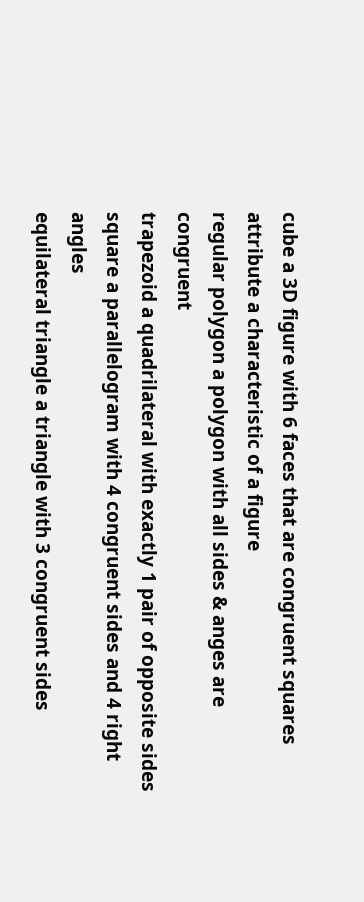cube a 3D figure with 6 faces that are congruent squares
attribute a characteristic of a figure
regular polygon a polygon with all sides & anges are congruent
trapezoid a quadrilateral with exactly 1 pair of opposite sides
square a parallelogram with 4 congruent sides and 4 right angles
equilateral triangle a triangle with 3 congruent sides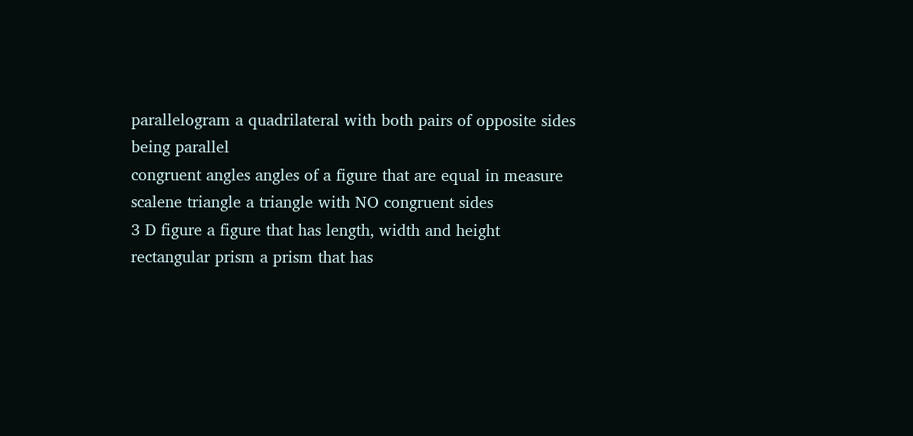parallelogram a quadrilateral with both pairs of opposite sides being parallel
congruent angles angles of a figure that are equal in measure
scalene triangle a triangle with NO congruent sides
3 D figure a figure that has length, width and height
rectangular prism a prism that has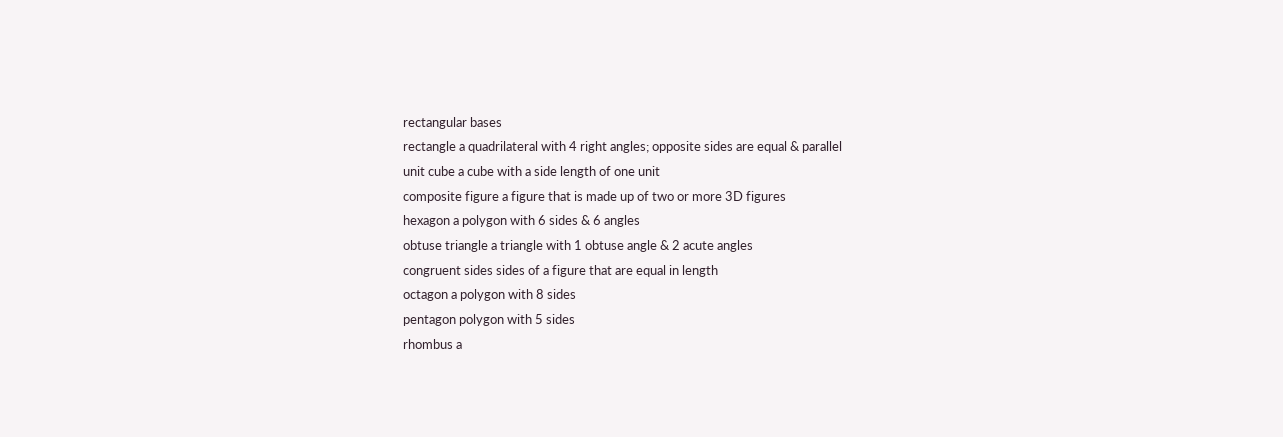rectangular bases
rectangle a quadrilateral with 4 right angles; opposite sides are equal & parallel
unit cube a cube with a side length of one unit
composite figure a figure that is made up of two or more 3D figures
hexagon a polygon with 6 sides & 6 angles
obtuse triangle a triangle with 1 obtuse angle & 2 acute angles
congruent sides sides of a figure that are equal in length
octagon a polygon with 8 sides
pentagon polygon with 5 sides
rhombus a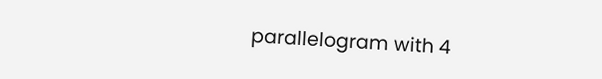parallelogram with 4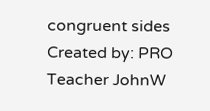congruent sides
Created by: PRO Teacher JohnW